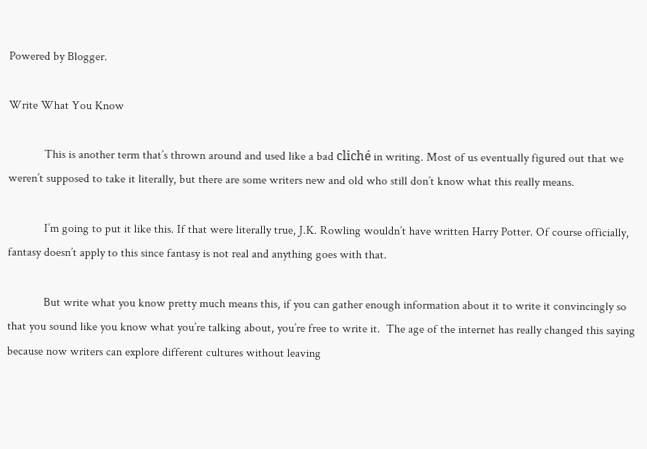Powered by Blogger.

Write What You Know

            This is another term that’s thrown around and used like a bad cliché in writing. Most of us eventually figured out that we weren’t supposed to take it literally, but there are some writers new and old who still don’t know what this really means.

            I’m going to put it like this. If that were literally true, J.K. Rowling wouldn’t have written Harry Potter. Of course officially, fantasy doesn’t apply to this since fantasy is not real and anything goes with that.

            But write what you know pretty much means this, if you can gather enough information about it to write it convincingly so that you sound like you know what you’re talking about, you’re free to write it.  The age of the internet has really changed this saying because now writers can explore different cultures without leaving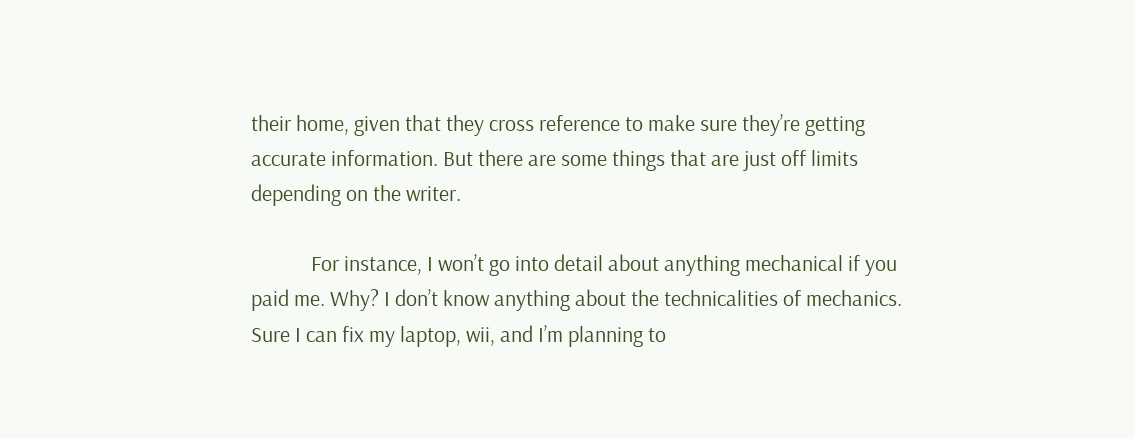their home, given that they cross reference to make sure they’re getting accurate information. But there are some things that are just off limits depending on the writer.

            For instance, I won’t go into detail about anything mechanical if you paid me. Why? I don’t know anything about the technicalities of mechanics. Sure I can fix my laptop, wii, and I’m planning to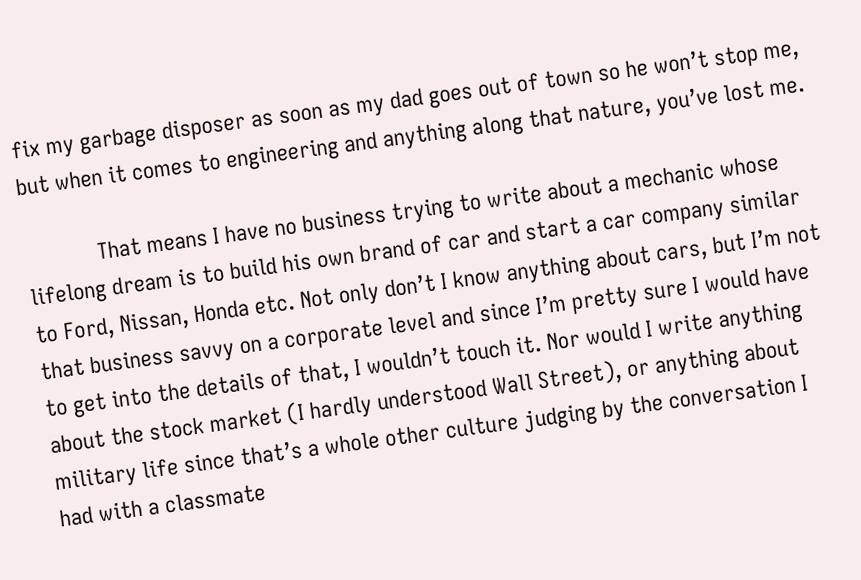fix my garbage disposer as soon as my dad goes out of town so he won’t stop me, but when it comes to engineering and anything along that nature, you’ve lost me.

            That means I have no business trying to write about a mechanic whose lifelong dream is to build his own brand of car and start a car company similar to Ford, Nissan, Honda etc. Not only don’t I know anything about cars, but I’m not that business savvy on a corporate level and since I’m pretty sure I would have to get into the details of that, I wouldn’t touch it. Nor would I write anything about the stock market (I hardly understood Wall Street), or anything about military life since that’s a whole other culture judging by the conversation I had with a classmate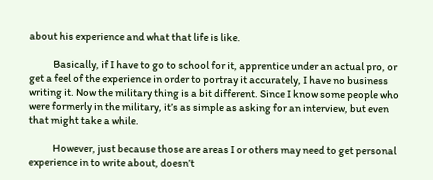about his experience and what that life is like.

            Basically, if I have to go to school for it, apprentice under an actual pro, or get a feel of the experience in order to portray it accurately, I have no business writing it. Now the military thing is a bit different. Since I know some people who were formerly in the military, it’s as simple as asking for an interview, but even that might take a while.

            However, just because those are areas I or others may need to get personal experience in to write about, doesn’t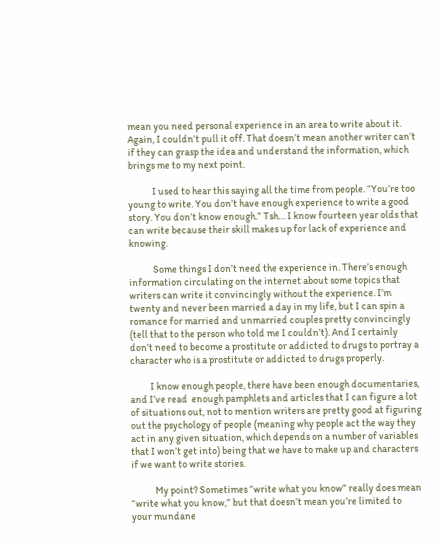mean you need personal experience in an area to write about it. Again, I couldn’t pull it off. That doesn’t mean another writer can’t if they can grasp the idea and understand the information, which brings me to my next point.

            I used to hear this saying all the time from people. “You’re too young to write. You don’t have enough experience to write a good story. You don’t know enough.” Tsh… I know fourteen year olds that can write because their skill makes up for lack of experience and knowing.

            Some things I don’t need the experience in. There’s enough information circulating on the internet about some topics that writers can write it convincingly without the experience. I’m twenty and never been married a day in my life, but I can spin a romance for married and unmarried couples pretty convincingly (tell that to the person who told me I couldn’t). And I certainly don’t need to become a prostitute or addicted to drugs to portray a character who is a prostitute or addicted to drugs properly.

          I know enough people, there have been enough documentaries, and I’ve read  enough pamphlets and articles that I can figure a lot of situations out, not to mention writers are pretty good at figuring out the psychology of people (meaning why people act the way they act in any given situation, which depends on a number of variables that I won’t get into) being that we have to make up and characters if we want to write stories.

            My point? Sometimes “write what you know” really does mean “write what you know,” but that doesn’t mean you’re limited to your mundane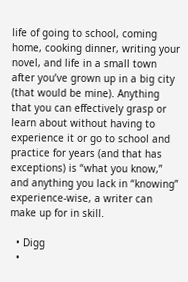life of going to school, coming home, cooking dinner, writing your novel, and life in a small town after you’ve grown up in a big city (that would be mine). Anything that you can effectively grasp or learn about without having to experience it or go to school and practice for years (and that has exceptions) is “what you know,” and anything you lack in “knowing” experience-wise, a writer can make up for in skill.

  • Digg
  •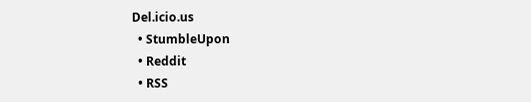Del.icio.us
  • StumbleUpon
  • Reddit
  • RSS